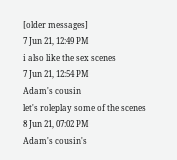[older messages]
7 Jun 21, 12:49 PM
i also like the sex scenes
7 Jun 21, 12:54 PM
Adam's cousin
let's roleplay some of the scenes
8 Jun 21, 07:02 PM
Adam's cousin's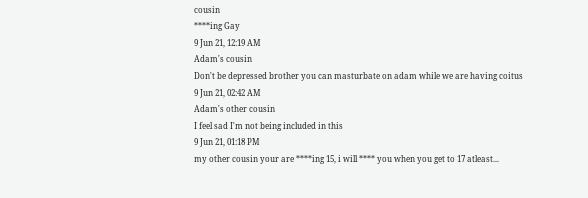cousin
****ing Gay
9 Jun 21, 12:19 AM
Adam's cousin
Don't be depressed brother you can masturbate on adam while we are having coitus
9 Jun 21, 02:42 AM
Adam's other cousin
I feel sad I'm not being included in this
9 Jun 21, 01:18 PM
my other cousin your are ****ing 15, i will **** you when you get to 17 atleast...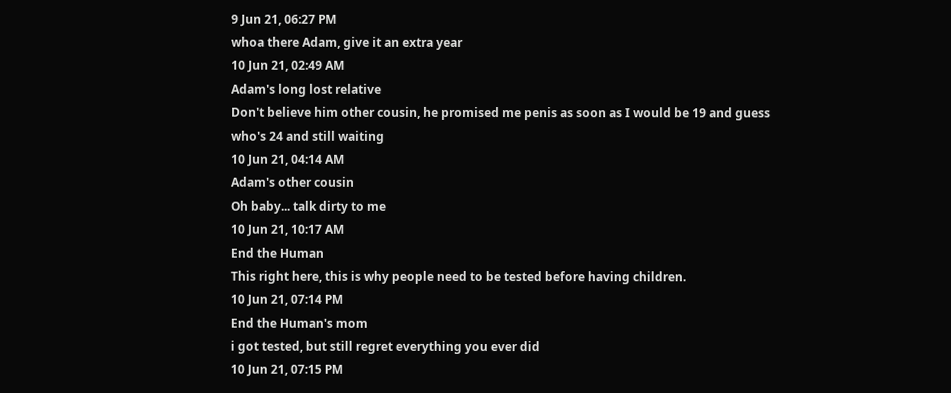9 Jun 21, 06:27 PM
whoa there Adam, give it an extra year
10 Jun 21, 02:49 AM
Adam's long lost relative
Don't believe him other cousin, he promised me penis as soon as I would be 19 and guess who's 24 and still waiting
10 Jun 21, 04:14 AM
Adam's other cousin
Oh baby... talk dirty to me
10 Jun 21, 10:17 AM
End the Human
This right here, this is why people need to be tested before having children.
10 Jun 21, 07:14 PM
End the Human's mom
i got tested, but still regret everything you ever did
10 Jun 21, 07:15 PM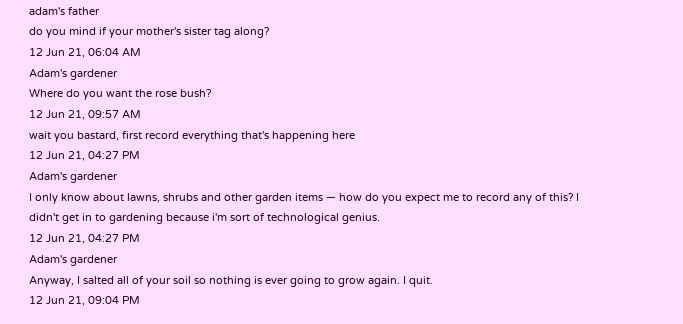adam's father
do you mind if your mother's sister tag along?
12 Jun 21, 06:04 AM
Adam's gardener
Where do you want the rose bush?
12 Jun 21, 09:57 AM
wait you bastard, first record everything that's happening here
12 Jun 21, 04:27 PM
Adam's gardener
I only know about lawns, shrubs and other garden items — how do you expect me to record any of this? I didn't get in to gardening because i'm sort of technological genius.
12 Jun 21, 04:27 PM
Adam's gardener
Anyway, I salted all of your soil so nothing is ever going to grow again. I quit.
12 Jun 21, 09:04 PM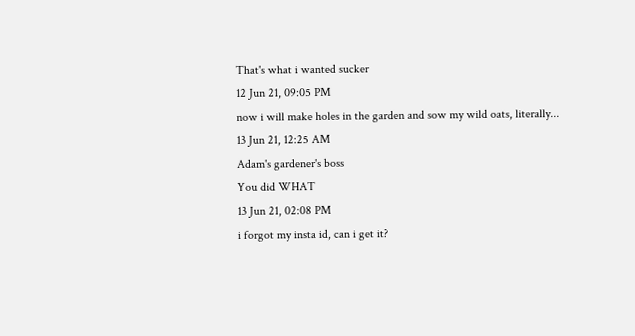That's what i wanted sucker
12 Jun 21, 09:05 PM
now i will make holes in the garden and sow my wild oats, literally...
13 Jun 21, 12:25 AM
Adam's gardener's boss
You did WHAT
13 Jun 21, 02:08 PM
i forgot my insta id, can i get it?